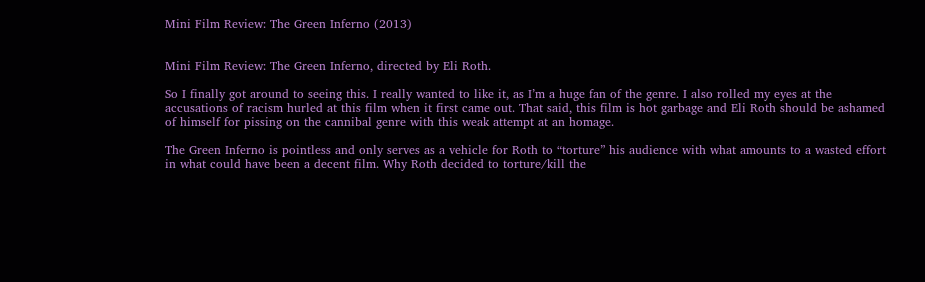Mini Film Review: The Green Inferno (2013)


Mini Film Review: The Green Inferno, directed by Eli Roth.

So I finally got around to seeing this. I really wanted to like it, as I’m a huge fan of the genre. I also rolled my eyes at the accusations of racism hurled at this film when it first came out. That said, this film is hot garbage and Eli Roth should be ashamed of himself for pissing on the cannibal genre with this weak attempt at an homage.

The Green Inferno is pointless and only serves as a vehicle for Roth to “torture” his audience with what amounts to a wasted effort in what could have been a decent film. Why Roth decided to torture/kill the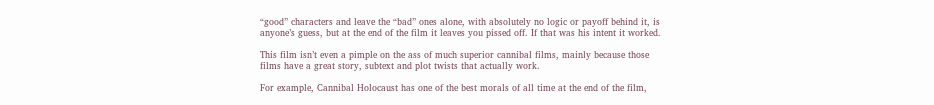“good” characters and leave the “bad” ones alone, with absolutely no logic or payoff behind it, is anyone’s guess, but at the end of the film it leaves you pissed off. If that was his intent it worked.

This film isn’t even a pimple on the ass of much superior cannibal films, mainly because those films have a great story, subtext and plot twists that actually work.

For example, Cannibal Holocaust has one of the best morals of all time at the end of the film,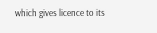which gives licence to its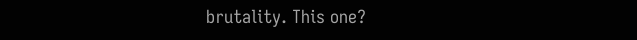brutality. This one?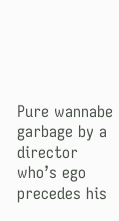Pure wannabe garbage by a director who’s ego precedes his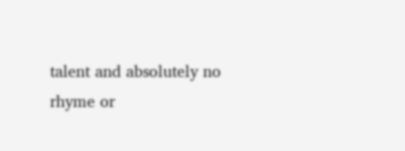talent and absolutely no rhyme or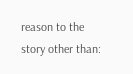reason to the story other than: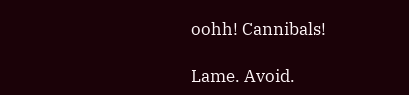oohh! Cannibals!

Lame. Avoid.